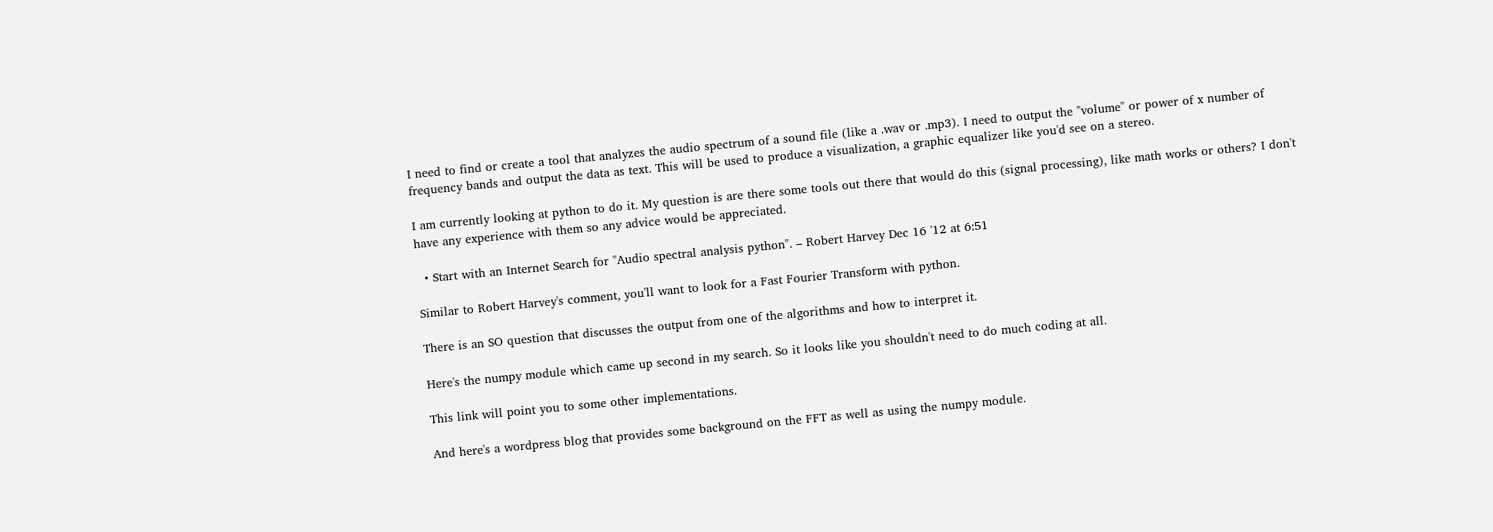I need to find or create a tool that analyzes the audio spectrum of a sound file (like a .wav or .mp3). I need to output the "volume" or power of x number of frequency bands and output the data as text. This will be used to produce a visualization, a graphic equalizer like you'd see on a stereo.

I am currently looking at python to do it. My question is are there some tools out there that would do this (signal processing), like math works or others? I don't have any experience with them so any advice would be appreciated.

  • Start with an Internet Search for "Audio spectral analysis python". – Robert Harvey Dec 16 '12 at 6:51

Similar to Robert Harvey's comment, you'll want to look for a Fast Fourier Transform with python.

There is an SO question that discusses the output from one of the algorithms and how to interpret it.

Here's the numpy module which came up second in my search. So it looks like you shouldn't need to do much coding at all.

This link will point you to some other implementations.

And here's a wordpress blog that provides some background on the FFT as well as using the numpy module.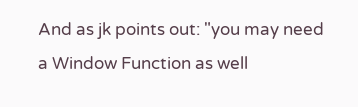And as jk points out: "you may need a Window Function as well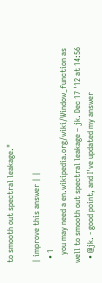to smooth out spectral leakage."

| improve this answer | |
  • 1
    you may need a en.wikipedia.org/wiki/Window_function as well to smooth out spectral leakage – jk. Dec 17 '12 at 14:56
  • @jk. - good point, and I've updated my answer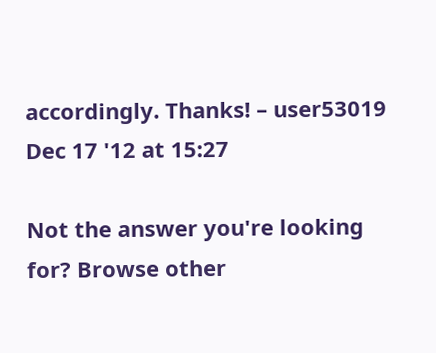accordingly. Thanks! – user53019 Dec 17 '12 at 15:27

Not the answer you're looking for? Browse other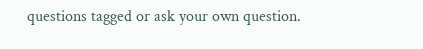questions tagged or ask your own question.